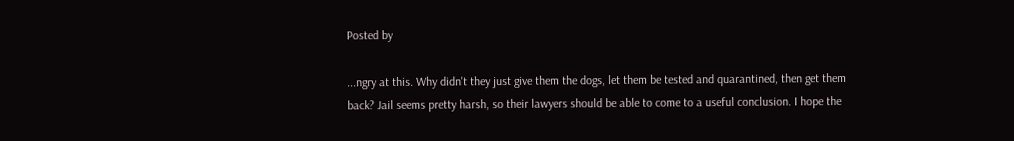Posted by

...ngry at this. Why didn't they just give them the dogs, let them be tested and quarantined, then get them back? Jail seems pretty harsh, so their lawyers should be able to come to a useful conclusion. I hope the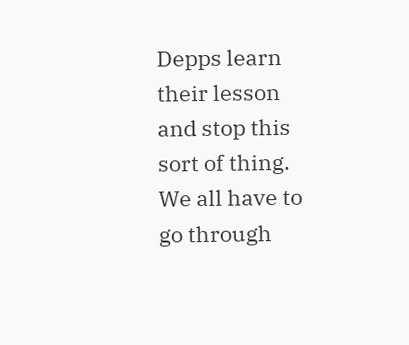Depps learn their lesson and stop this sort of thing. We all have to go through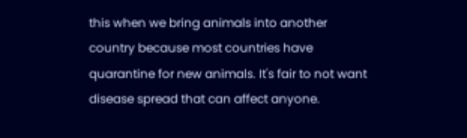this when we bring animals into another country because most countries have quarantine for new animals. It's fair to not want disease spread that can affect anyone.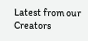Latest from our Creators